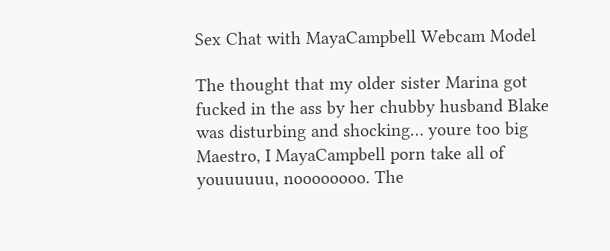Sex Chat with MayaCampbell Webcam Model

The thought that my older sister Marina got fucked in the ass by her chubby husband Blake was disturbing and shocking… youre too big Maestro, I MayaCampbell porn take all of youuuuuu, noooooooo. The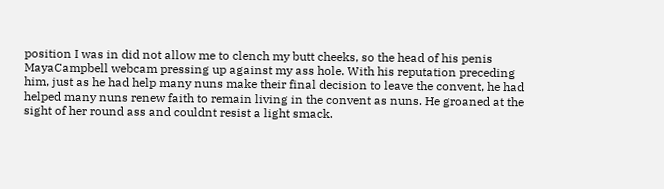position I was in did not allow me to clench my butt cheeks, so the head of his penis MayaCampbell webcam pressing up against my ass hole. With his reputation preceding him, just as he had help many nuns make their final decision to leave the convent, he had helped many nuns renew faith to remain living in the convent as nuns. He groaned at the sight of her round ass and couldnt resist a light smack.